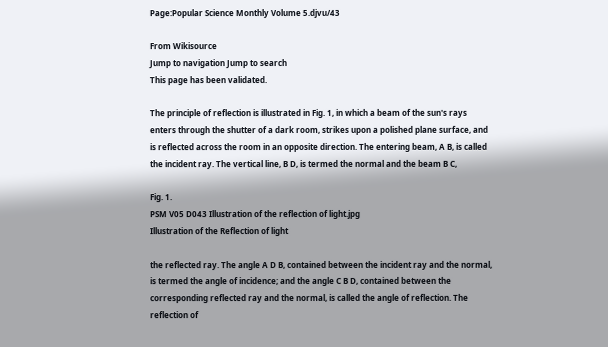Page:Popular Science Monthly Volume 5.djvu/43

From Wikisource
Jump to navigation Jump to search
This page has been validated.

The principle of reflection is illustrated in Fig. 1, in which a beam of the sun's rays enters through the shutter of a dark room, strikes upon a polished plane surface, and is reflected across the room in an opposite direction. The entering beam, A B, is called the incident ray. The vertical line, B D, is termed the normal and the beam B C,

Fig. 1.
PSM V05 D043 Illustration of the reflection of light.jpg
Illustration of the Reflection of light

the reflected ray. The angle A D B, contained between the incident ray and the normal, is termed the angle of incidence; and the angle C B D, contained between the corresponding reflected ray and the normal, is called the angle of reflection. The reflection of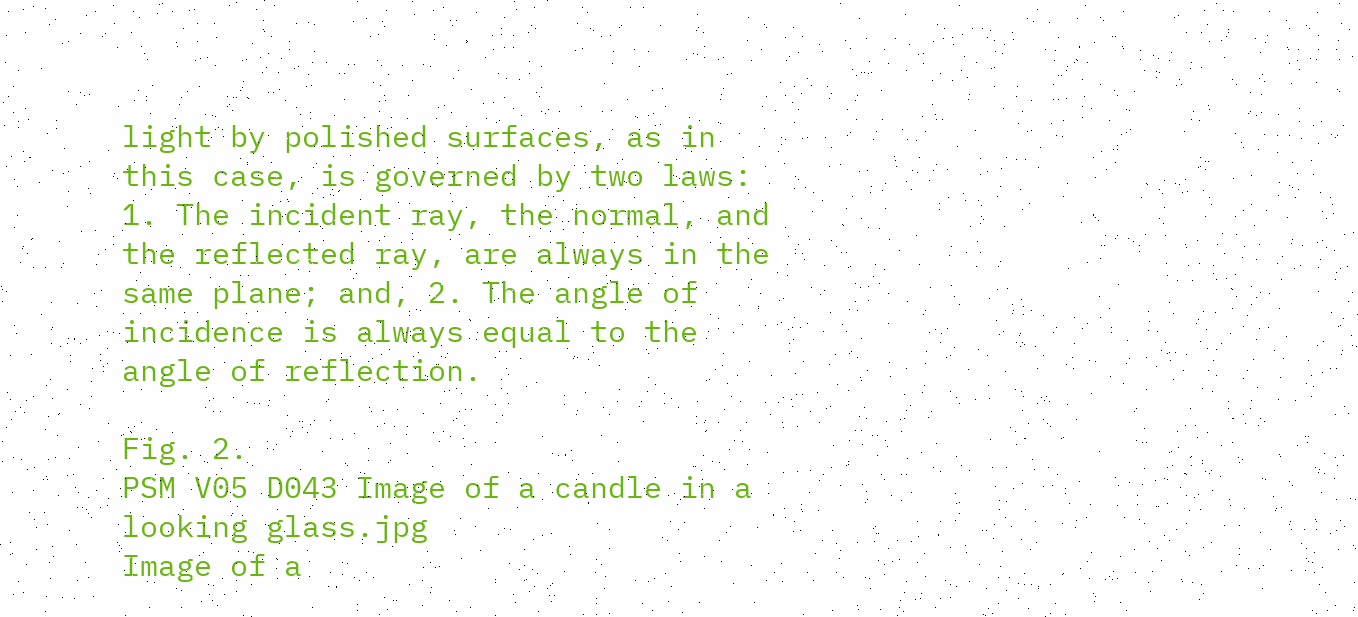light by polished surfaces, as in this case, is governed by two laws: 1. The incident ray, the normal, and the reflected ray, are always in the same plane; and, 2. The angle of incidence is always equal to the angle of reflection.

Fig. 2.
PSM V05 D043 Image of a candle in a looking glass.jpg
Image of a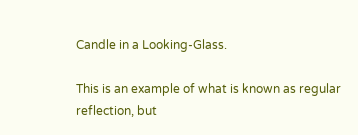Candle in a Looking-Glass.

This is an example of what is known as regular reflection, but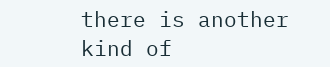there is another kind of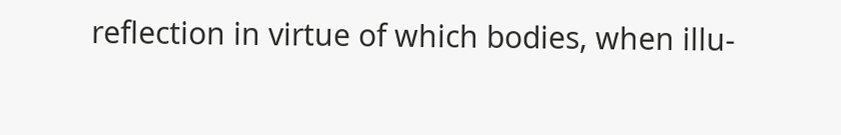reflection in virtue of which bodies, when illu-